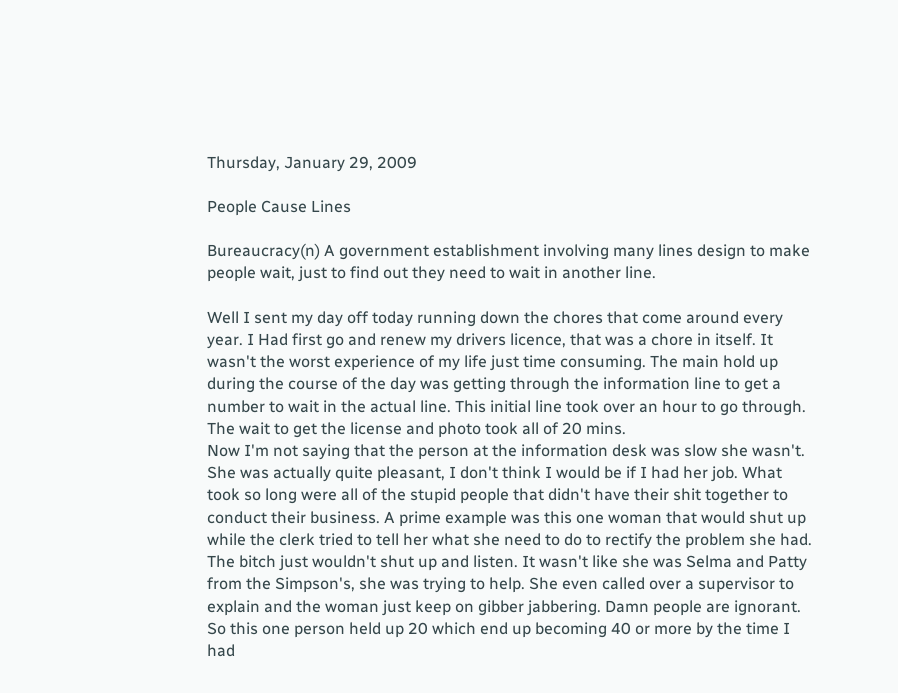Thursday, January 29, 2009

People Cause Lines

Bureaucracy(n) A government establishment involving many lines design to make people wait, just to find out they need to wait in another line.

Well I sent my day off today running down the chores that come around every year. I Had first go and renew my drivers licence, that was a chore in itself. It wasn't the worst experience of my life just time consuming. The main hold up during the course of the day was getting through the information line to get a number to wait in the actual line. This initial line took over an hour to go through. The wait to get the license and photo took all of 20 mins.
Now I'm not saying that the person at the information desk was slow she wasn't. She was actually quite pleasant, I don't think I would be if I had her job. What took so long were all of the stupid people that didn't have their shit together to conduct their business. A prime example was this one woman that would shut up while the clerk tried to tell her what she need to do to rectify the problem she had. The bitch just wouldn't shut up and listen. It wasn't like she was Selma and Patty from the Simpson's, she was trying to help. She even called over a supervisor to explain and the woman just keep on gibber jabbering. Damn people are ignorant. So this one person held up 20 which end up becoming 40 or more by the time I had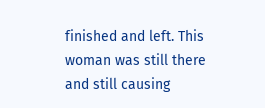finished and left. This woman was still there and still causing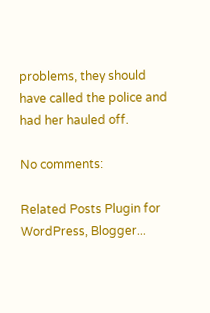problems, they should have called the police and had her hauled off.

No comments:

Related Posts Plugin for WordPress, Blogger...